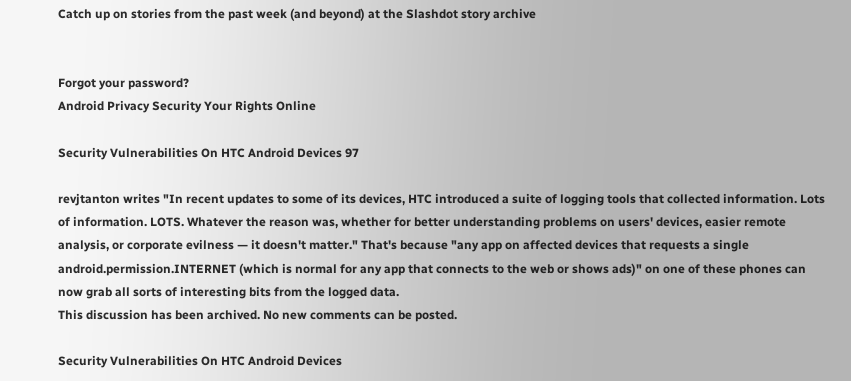Catch up on stories from the past week (and beyond) at the Slashdot story archive


Forgot your password?
Android Privacy Security Your Rights Online

Security Vulnerabilities On HTC Android Devices 97

revjtanton writes "In recent updates to some of its devices, HTC introduced a suite of logging tools that collected information. Lots of information. LOTS. Whatever the reason was, whether for better understanding problems on users' devices, easier remote analysis, or corporate evilness — it doesn't matter." That's because "any app on affected devices that requests a single android.permission.INTERNET (which is normal for any app that connects to the web or shows ads)" on one of these phones can now grab all sorts of interesting bits from the logged data.
This discussion has been archived. No new comments can be posted.

Security Vulnerabilities On HTC Android Devices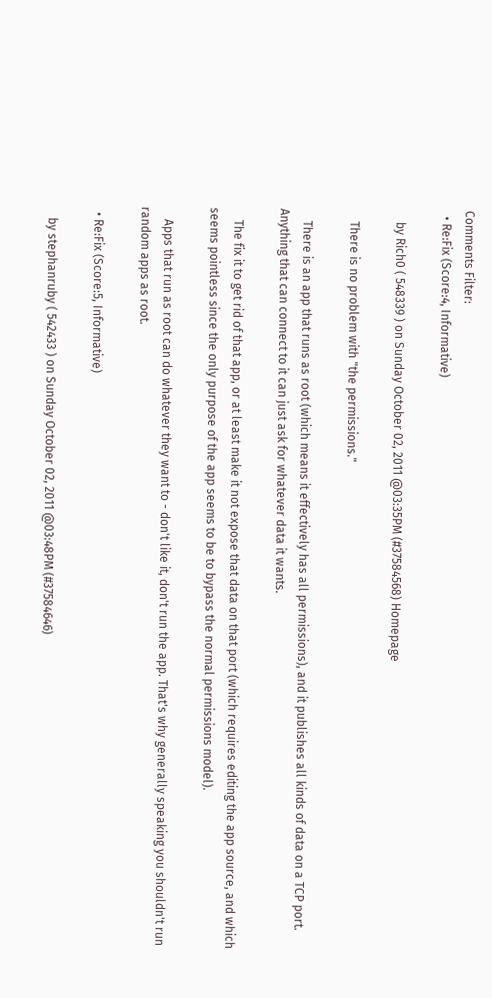Comments Filter:
  • Re:Fix (Score:4, Informative)

    by Rich0 ( 548339 ) on Sunday October 02, 2011 @03:35PM (#37584568) Homepage

    There is no problem with "the permissions."

    There is an app that runs as root (which means it effectively has all permissions), and it publishes all kinds of data on a TCP port. Anything that can connect to it can just ask for whatever data it wants.

    The fix it to get rid of that app, or at least make it not expose that data on that port (which requires editing the app source, and which seems pointless since the only purpose of the app seems to be to bypass the normal permissions model).

    Apps that run as root can do whatever they want to - don't like it, don't run the app. That's why generally speaking you shouldn't run random apps as root.

  • Re:Fix (Score:5, Informative)

    by stephanruby ( 542433 ) on Sunday October 02, 2011 @03:48PM (#37584646)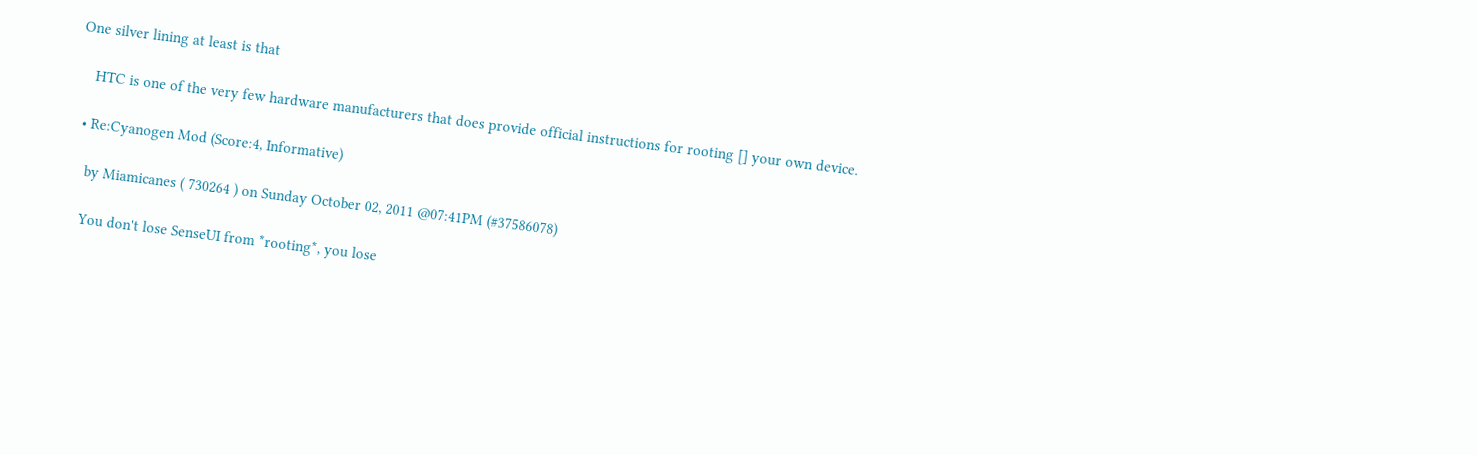One silver lining at least is that

    HTC is one of the very few hardware manufacturers that does provide official instructions for rooting [] your own device.

  • Re:Cyanogen Mod (Score:4, Informative)

    by Miamicanes ( 730264 ) on Sunday October 02, 2011 @07:41PM (#37586078)

    You don't lose SenseUI from *rooting*, you lose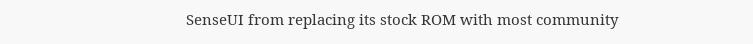SenseUI from replacing its stock ROM with most community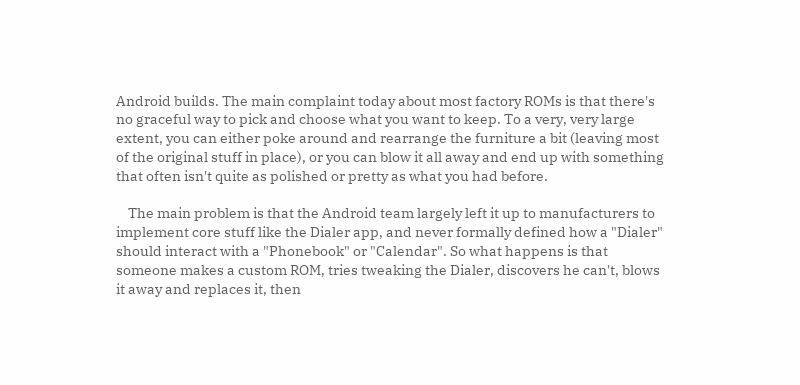Android builds. The main complaint today about most factory ROMs is that there's no graceful way to pick and choose what you want to keep. To a very, very large extent, you can either poke around and rearrange the furniture a bit (leaving most of the original stuff in place), or you can blow it all away and end up with something that often isn't quite as polished or pretty as what you had before.

    The main problem is that the Android team largely left it up to manufacturers to implement core stuff like the Dialer app, and never formally defined how a "Dialer" should interact with a "Phonebook" or "Calendar". So what happens is that someone makes a custom ROM, tries tweaking the Dialer, discovers he can't, blows it away and replaces it, then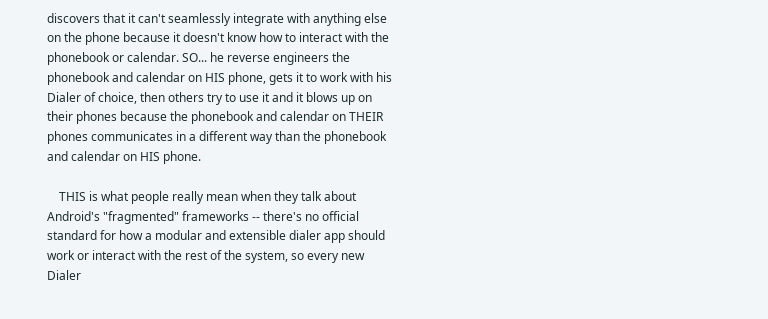discovers that it can't seamlessly integrate with anything else on the phone because it doesn't know how to interact with the phonebook or calendar. SO... he reverse engineers the phonebook and calendar on HIS phone, gets it to work with his Dialer of choice, then others try to use it and it blows up on their phones because the phonebook and calendar on THEIR phones communicates in a different way than the phonebook and calendar on HIS phone.

    THIS is what people really mean when they talk about Android's "fragmented" frameworks -- there's no official standard for how a modular and extensible dialer app should work or interact with the rest of the system, so every new Dialer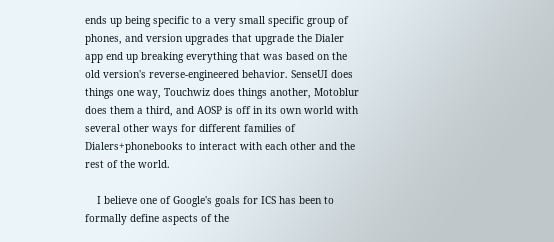ends up being specific to a very small specific group of phones, and version upgrades that upgrade the Dialer app end up breaking everything that was based on the old version's reverse-engineered behavior. SenseUI does things one way, Touchwiz does things another, Motoblur does them a third, and AOSP is off in its own world with several other ways for different families of Dialers+phonebooks to interact with each other and the rest of the world.

    I believe one of Google's goals for ICS has been to formally define aspects of the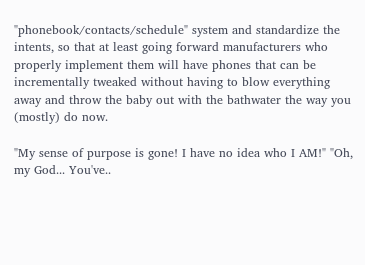"phonebook/contacts/schedule" system and standardize the intents, so that at least going forward manufacturers who properly implement them will have phones that can be incrementally tweaked without having to blow everything away and throw the baby out with the bathwater the way you (mostly) do now.

"My sense of purpose is gone! I have no idea who I AM!" "Oh, my God... You've..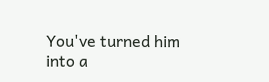You've turned him into a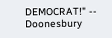DEMOCRAT!" -- Doonesbury